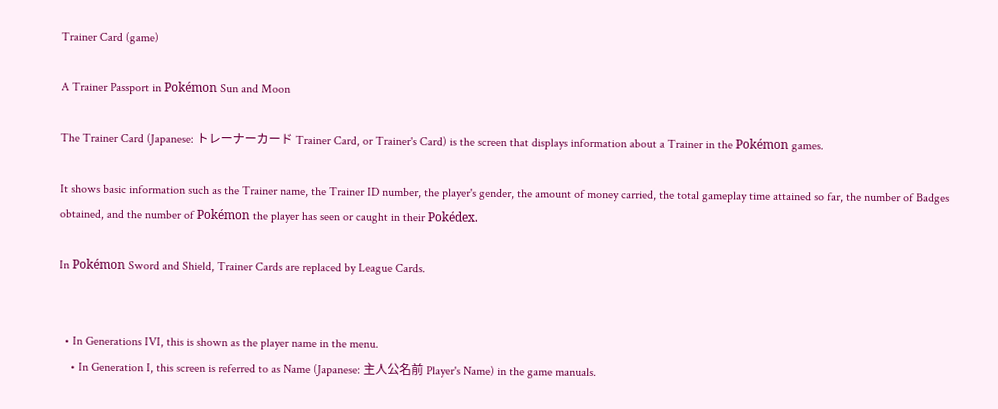Trainer Card (game)

A Trainer Passport in Pokémon Sun and Moon

The Trainer Card (Japanese: トレーナーカード Trainer Card, or Trainer's Card) is the screen that displays information about a Trainer in the Pokémon games.

It shows basic information such as the Trainer name, the Trainer ID number, the player's gender, the amount of money carried, the total gameplay time attained so far, the number of Badges obtained, and the number of Pokémon the player has seen or caught in their Pokédex.

In Pokémon Sword and Shield, Trainer Cards are replaced by League Cards.


  • In Generations IVI, this is shown as the player name in the menu.
    • In Generation I, this screen is referred to as Name (Japanese: 主人公名前 Player's Name) in the game manuals.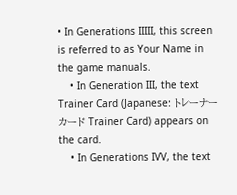• In Generations IIIII, this screen is referred to as Your Name in the game manuals.
    • In Generation III, the text Trainer Card (Japanese: トレーナーカード Trainer Card) appears on the card.
    • In Generations IVV, the text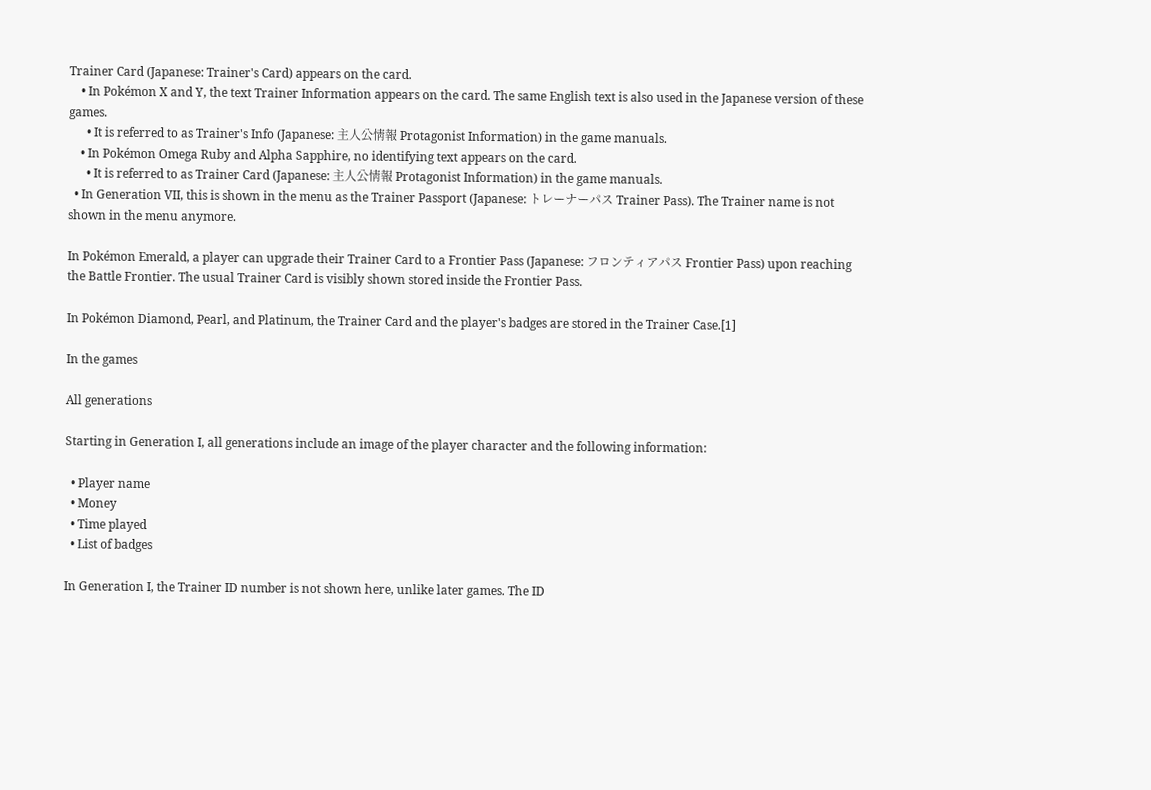Trainer Card (Japanese: Trainer's Card) appears on the card.
    • In Pokémon X and Y, the text Trainer Information appears on the card. The same English text is also used in the Japanese version of these games.
      • It is referred to as Trainer's Info (Japanese: 主人公情報 Protagonist Information) in the game manuals.
    • In Pokémon Omega Ruby and Alpha Sapphire, no identifying text appears on the card.
      • It is referred to as Trainer Card (Japanese: 主人公情報 Protagonist Information) in the game manuals.
  • In Generation VII, this is shown in the menu as the Trainer Passport (Japanese: トレーナーパス Trainer Pass). The Trainer name is not shown in the menu anymore.

In Pokémon Emerald, a player can upgrade their Trainer Card to a Frontier Pass (Japanese: フロンティアパス Frontier Pass) upon reaching the Battle Frontier. The usual Trainer Card is visibly shown stored inside the Frontier Pass.

In Pokémon Diamond, Pearl, and Platinum, the Trainer Card and the player's badges are stored in the Trainer Case.[1]

In the games

All generations

Starting in Generation I, all generations include an image of the player character and the following information:

  • Player name
  • Money
  • Time played
  • List of badges

In Generation I, the Trainer ID number is not shown here, unlike later games. The ID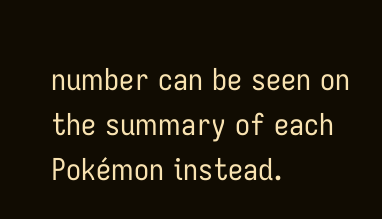number can be seen on the summary of each Pokémon instead.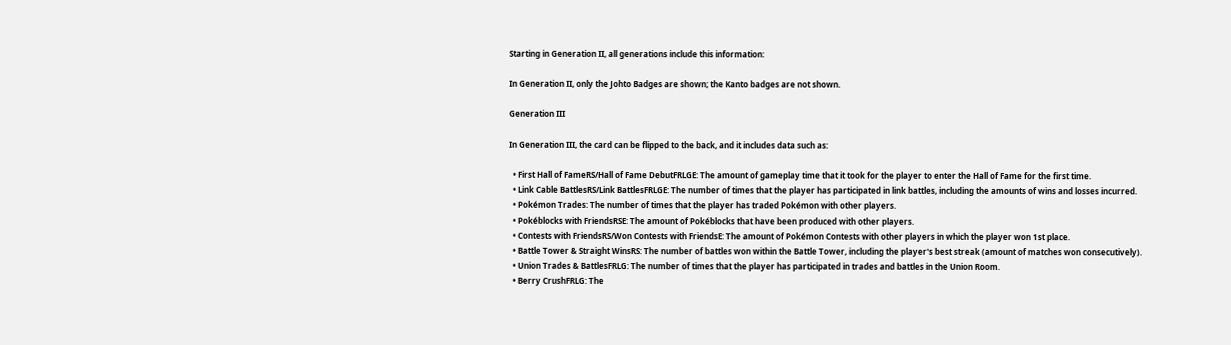Starting in Generation II, all generations include this information:

In Generation II, only the Johto Badges are shown; the Kanto badges are not shown.

Generation III

In Generation III, the card can be flipped to the back, and it includes data such as:

  • First Hall of FameRS/Hall of Fame DebutFRLGE: The amount of gameplay time that it took for the player to enter the Hall of Fame for the first time.
  • Link Cable BattlesRS/Link BattlesFRLGE: The number of times that the player has participated in link battles, including the amounts of wins and losses incurred.
  • Pokémon Trades: The number of times that the player has traded Pokémon with other players.
  • Pokéblocks with FriendsRSE: The amount of Pokéblocks that have been produced with other players.
  • Contests with FriendsRS/Won Contests with FriendsE: The amount of Pokémon Contests with other players in which the player won 1st place.
  • Battle Tower & Straight WinsRS: The number of battles won within the Battle Tower, including the player's best streak (amount of matches won consecutively).
  • Union Trades & BattlesFRLG: The number of times that the player has participated in trades and battles in the Union Room.
  • Berry CrushFRLG: The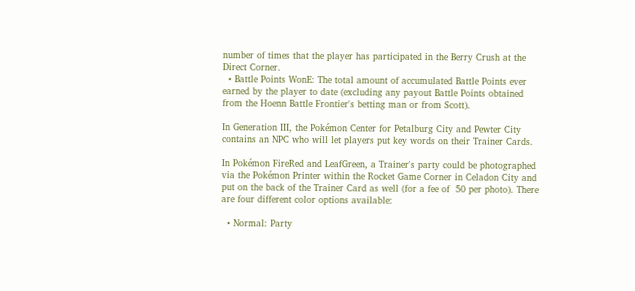number of times that the player has participated in the Berry Crush at the Direct Corner.
  • Battle Points WonE: The total amount of accumulated Battle Points ever earned by the player to date (excluding any payout Battle Points obtained from the Hoenn Battle Frontier's betting man or from Scott).

In Generation III, the Pokémon Center for Petalburg City and Pewter City contains an NPC who will let players put key words on their Trainer Cards.

In Pokémon FireRed and LeafGreen, a Trainer's party could be photographed via the Pokémon Printer within the Rocket Game Corner in Celadon City and put on the back of the Trainer Card as well (for a fee of  50 per photo). There are four different color options available:

  • Normal: Party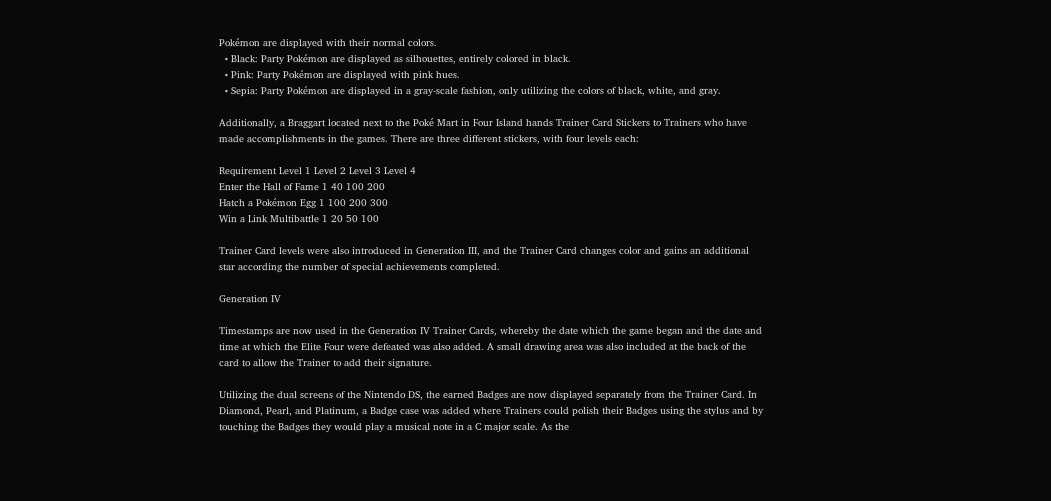Pokémon are displayed with their normal colors.
  • Black: Party Pokémon are displayed as silhouettes, entirely colored in black.
  • Pink: Party Pokémon are displayed with pink hues.
  • Sepia: Party Pokémon are displayed in a gray-scale fashion, only utilizing the colors of black, white, and gray.

Additionally, a Braggart located next to the Poké Mart in Four Island hands Trainer Card Stickers to Trainers who have made accomplishments in the games. There are three different stickers, with four levels each:

Requirement Level 1 Level 2 Level 3 Level 4
Enter the Hall of Fame 1 40 100 200
Hatch a Pokémon Egg 1 100 200 300
Win a Link Multibattle 1 20 50 100

Trainer Card levels were also introduced in Generation III, and the Trainer Card changes color and gains an additional star according the number of special achievements completed.

Generation IV

Timestamps are now used in the Generation IV Trainer Cards, whereby the date which the game began and the date and time at which the Elite Four were defeated was also added. A small drawing area was also included at the back of the card to allow the Trainer to add their signature.

Utilizing the dual screens of the Nintendo DS, the earned Badges are now displayed separately from the Trainer Card. In Diamond, Pearl, and Platinum, a Badge case was added where Trainers could polish their Badges using the stylus and by touching the Badges they would play a musical note in a C major scale. As the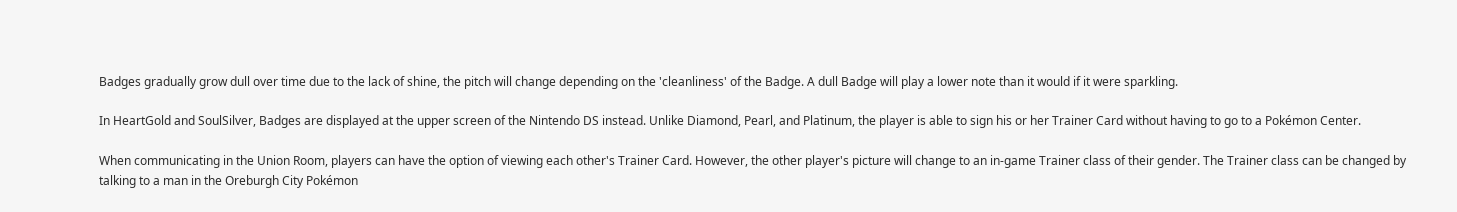Badges gradually grow dull over time due to the lack of shine, the pitch will change depending on the 'cleanliness' of the Badge. A dull Badge will play a lower note than it would if it were sparkling.

In HeartGold and SoulSilver, Badges are displayed at the upper screen of the Nintendo DS instead. Unlike Diamond, Pearl, and Platinum, the player is able to sign his or her Trainer Card without having to go to a Pokémon Center.

When communicating in the Union Room, players can have the option of viewing each other's Trainer Card. However, the other player's picture will change to an in-game Trainer class of their gender. The Trainer class can be changed by talking to a man in the Oreburgh City Pokémon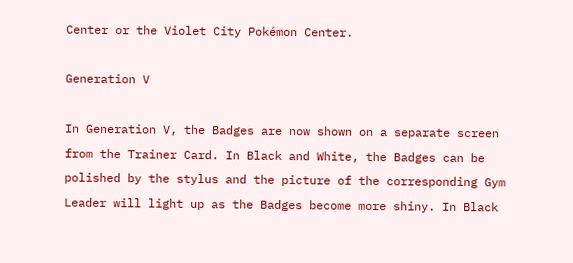Center or the Violet City Pokémon Center.

Generation V

In Generation V, the Badges are now shown on a separate screen from the Trainer Card. In Black and White, the Badges can be polished by the stylus and the picture of the corresponding Gym Leader will light up as the Badges become more shiny. In Black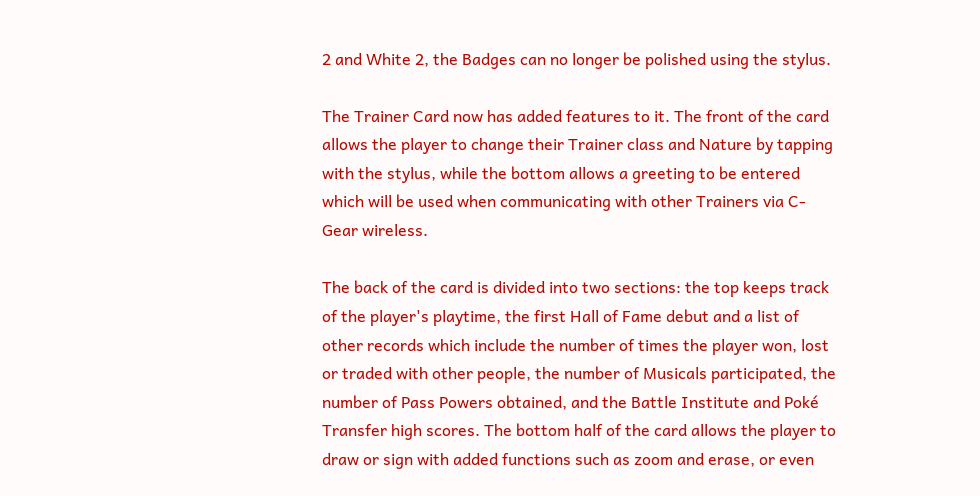2 and White 2, the Badges can no longer be polished using the stylus.

The Trainer Card now has added features to it. The front of the card allows the player to change their Trainer class and Nature by tapping with the stylus, while the bottom allows a greeting to be entered which will be used when communicating with other Trainers via C-Gear wireless.

The back of the card is divided into two sections: the top keeps track of the player's playtime, the first Hall of Fame debut and a list of other records which include the number of times the player won, lost or traded with other people, the number of Musicals participated, the number of Pass Powers obtained, and the Battle Institute and Poké Transfer high scores. The bottom half of the card allows the player to draw or sign with added functions such as zoom and erase, or even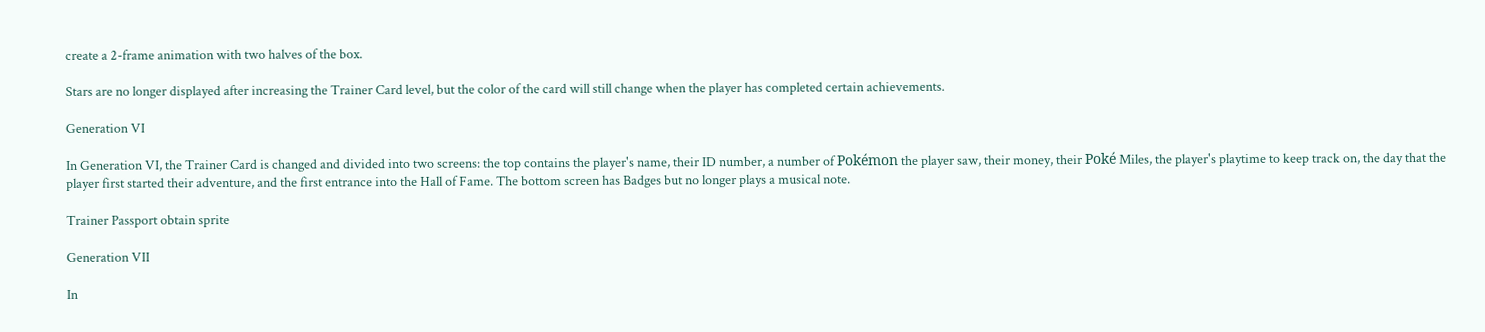create a 2-frame animation with two halves of the box.

Stars are no longer displayed after increasing the Trainer Card level, but the color of the card will still change when the player has completed certain achievements.

Generation VI

In Generation VI, the Trainer Card is changed and divided into two screens: the top contains the player's name, their ID number, a number of Pokémon the player saw, their money, their Poké Miles, the player's playtime to keep track on, the day that the player first started their adventure, and the first entrance into the Hall of Fame. The bottom screen has Badges but no longer plays a musical note.

Trainer Passport obtain sprite

Generation VII

In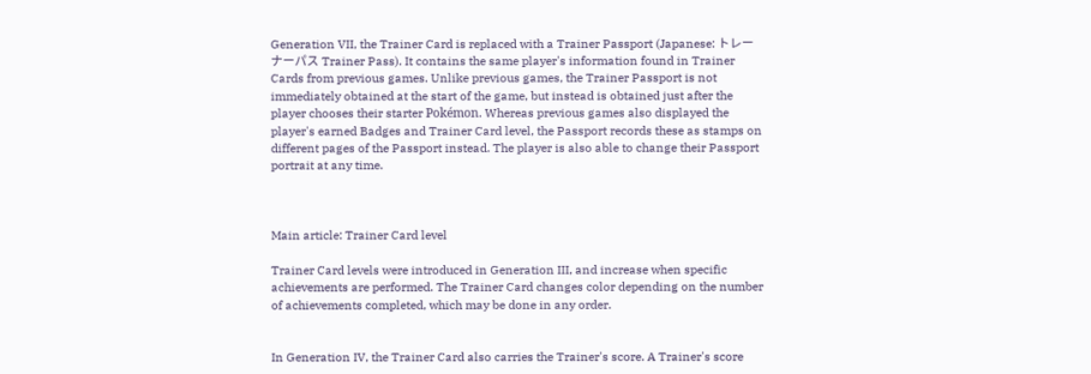Generation VII, the Trainer Card is replaced with a Trainer Passport (Japanese: トレーナーパス Trainer Pass). It contains the same player's information found in Trainer Cards from previous games. Unlike previous games, the Trainer Passport is not immediately obtained at the start of the game, but instead is obtained just after the player chooses their starter Pokémon. Whereas previous games also displayed the player's earned Badges and Trainer Card level, the Passport records these as stamps on different pages of the Passport instead. The player is also able to change their Passport portrait at any time.



Main article: Trainer Card level

Trainer Card levels were introduced in Generation III, and increase when specific achievements are performed. The Trainer Card changes color depending on the number of achievements completed, which may be done in any order.


In Generation IV, the Trainer Card also carries the Trainer's score. A Trainer's score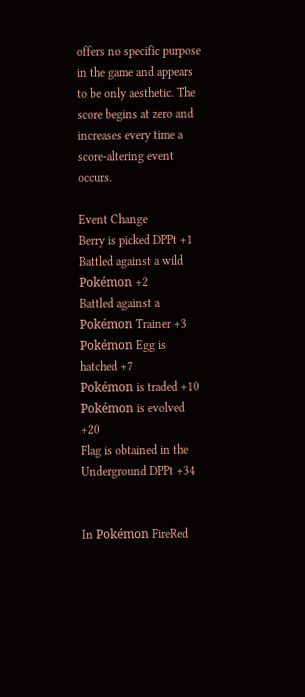offers no specific purpose in the game and appears to be only aesthetic. The score begins at zero and increases every time a score-altering event occurs.

Event Change
Berry is picked DPPt +1
Battled against a wild Pokémon +2
Battled against a Pokémon Trainer +3
Pokémon Egg is hatched +7
Pokémon is traded +10
Pokémon is evolved +20
Flag is obtained in the Underground DPPt +34


In Pokémon FireRed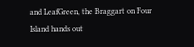and LeafGreen, the Braggart on Four Island hands out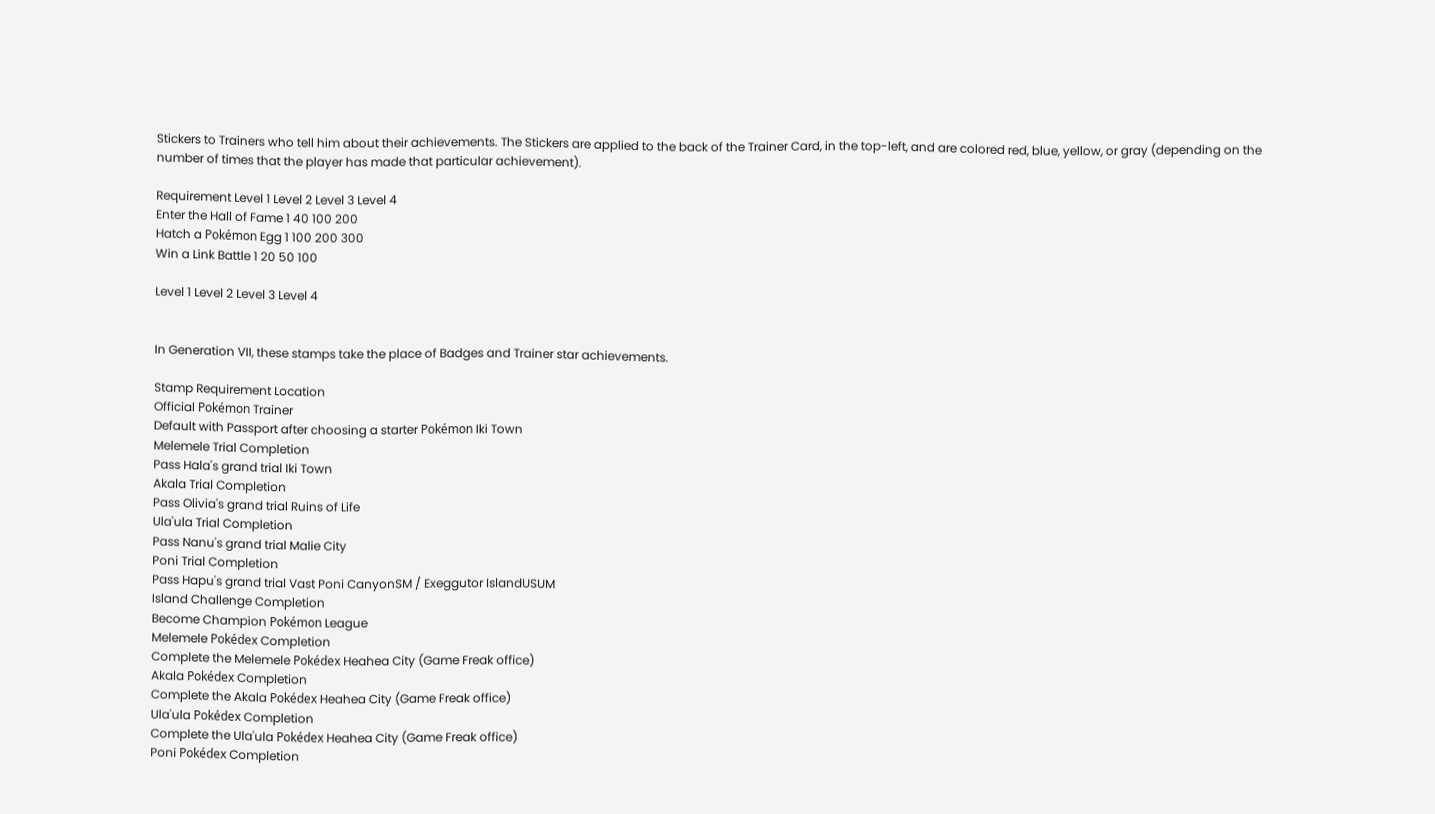Stickers to Trainers who tell him about their achievements. The Stickers are applied to the back of the Trainer Card, in the top-left, and are colored red, blue, yellow, or gray (depending on the number of times that the player has made that particular achievement).

Requirement Level 1 Level 2 Level 3 Level 4
Enter the Hall of Fame 1 40 100 200
Hatch a Pokémon Egg 1 100 200 300
Win a Link Battle 1 20 50 100

Level 1 Level 2 Level 3 Level 4


In Generation VII, these stamps take the place of Badges and Trainer star achievements.

Stamp Requirement Location
Official Pokémon Trainer
Default with Passport after choosing a starter Pokémon Iki Town
Melemele Trial Completion
Pass Hala's grand trial Iki Town
Akala Trial Completion
Pass Olivia's grand trial Ruins of Life
Ula'ula Trial Completion
Pass Nanu's grand trial Malie City
Poni Trial Completion
Pass Hapu's grand trial Vast Poni CanyonSM / Exeggutor IslandUSUM
Island Challenge Completion
Become Champion Pokémon League
Melemele Pokédex Completion
Complete the Melemele Pokédex Heahea City (Game Freak office)
Akala Pokédex Completion
Complete the Akala Pokédex Heahea City (Game Freak office)
Ula'ula Pokédex Completion
Complete the Ula'ula Pokédex Heahea City (Game Freak office)
Poni Pokédex Completion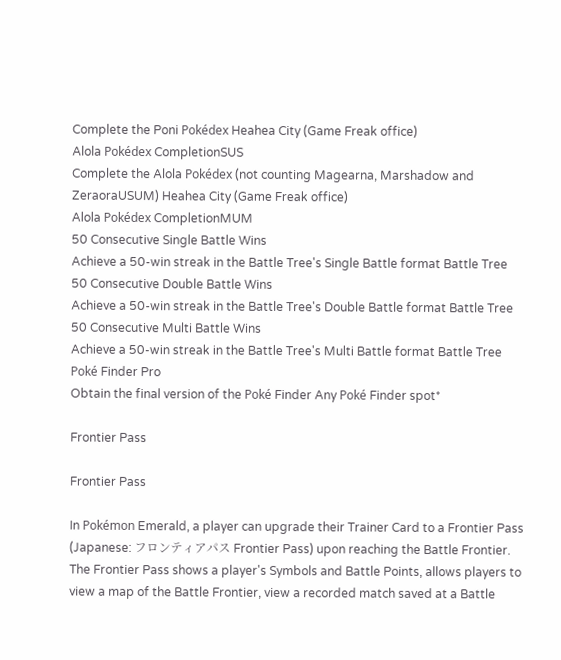Complete the Poni Pokédex Heahea City (Game Freak office)
Alola Pokédex CompletionSUS
Complete the Alola Pokédex (not counting Magearna, Marshadow and ZeraoraUSUM) Heahea City (Game Freak office)
Alola Pokédex CompletionMUM
50 Consecutive Single Battle Wins
Achieve a 50-win streak in the Battle Tree's Single Battle format Battle Tree
50 Consecutive Double Battle Wins
Achieve a 50-win streak in the Battle Tree's Double Battle format Battle Tree
50 Consecutive Multi Battle Wins
Achieve a 50-win streak in the Battle Tree's Multi Battle format Battle Tree
Poké Finder Pro
Obtain the final version of the Poké Finder Any Poké Finder spot*

Frontier Pass

Frontier Pass

In Pokémon Emerald, a player can upgrade their Trainer Card to a Frontier Pass (Japanese: フロンティアパス Frontier Pass) upon reaching the Battle Frontier. The Frontier Pass shows a player's Symbols and Battle Points, allows players to view a map of the Battle Frontier, view a recorded match saved at a Battle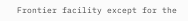Frontier facility except for the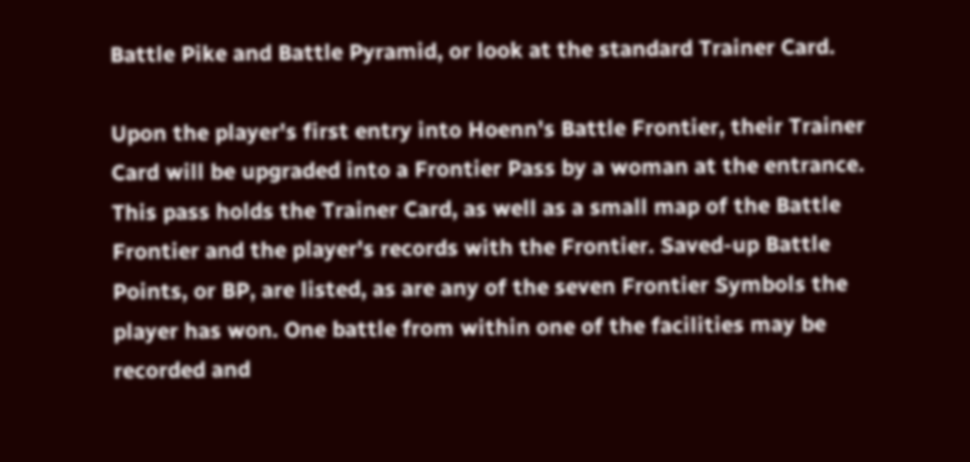Battle Pike and Battle Pyramid, or look at the standard Trainer Card.

Upon the player's first entry into Hoenn's Battle Frontier, their Trainer Card will be upgraded into a Frontier Pass by a woman at the entrance. This pass holds the Trainer Card, as well as a small map of the Battle Frontier and the player's records with the Frontier. Saved-up Battle Points, or BP, are listed, as are any of the seven Frontier Symbols the player has won. One battle from within one of the facilities may be recorded and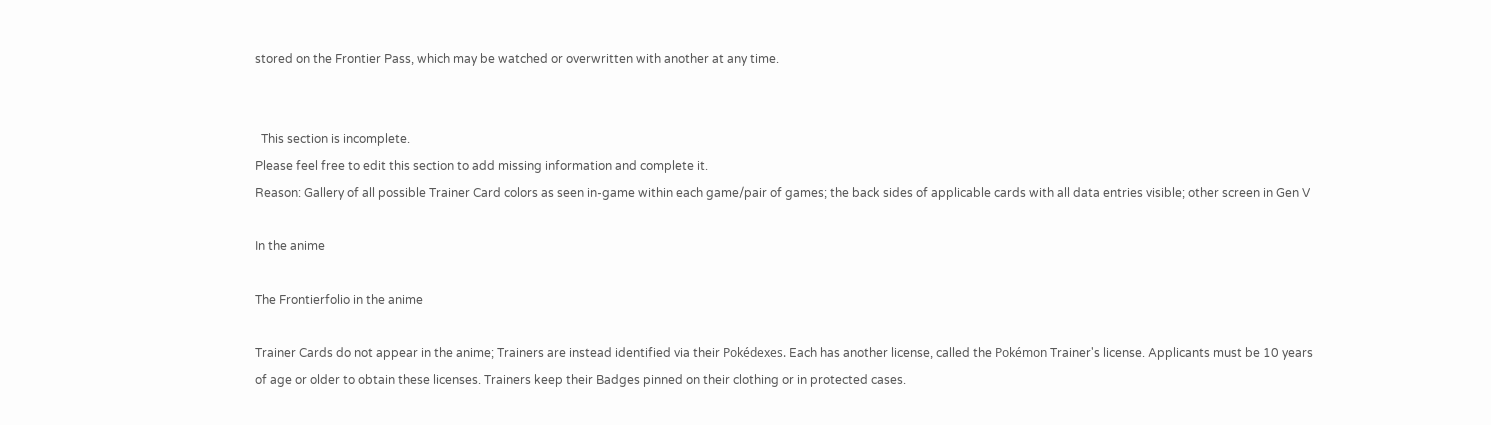stored on the Frontier Pass, which may be watched or overwritten with another at any time.


  This section is incomplete.
Please feel free to edit this section to add missing information and complete it.
Reason: Gallery of all possible Trainer Card colors as seen in-game within each game/pair of games; the back sides of applicable cards with all data entries visible; other screen in Gen V

In the anime

The Frontierfolio in the anime

Trainer Cards do not appear in the anime; Trainers are instead identified via their Pokédexes. Each has another license, called the Pokémon Trainer's license. Applicants must be 10 years of age or older to obtain these licenses. Trainers keep their Badges pinned on their clothing or in protected cases.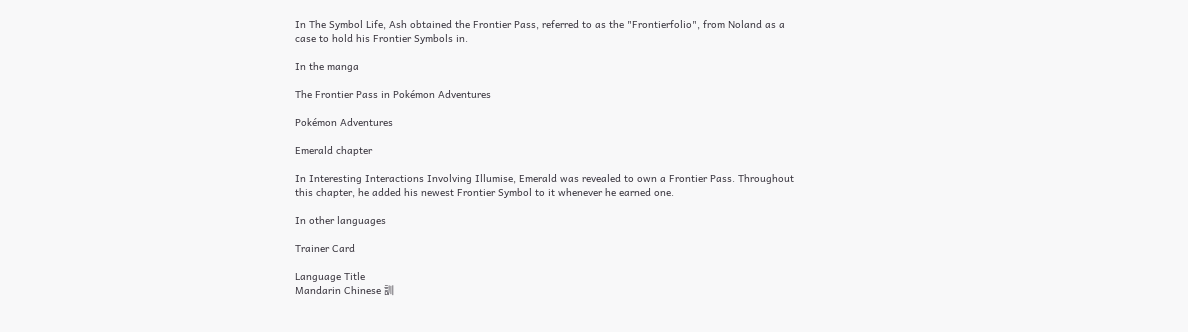In The Symbol Life, Ash obtained the Frontier Pass, referred to as the "Frontierfolio", from Noland as a case to hold his Frontier Symbols in.

In the manga

The Frontier Pass in Pokémon Adventures

Pokémon Adventures

Emerald chapter

In Interesting Interactions Involving Illumise, Emerald was revealed to own a Frontier Pass. Throughout this chapter, he added his newest Frontier Symbol to it whenever he earned one.

In other languages

Trainer Card

Language Title
Mandarin Chinese 訓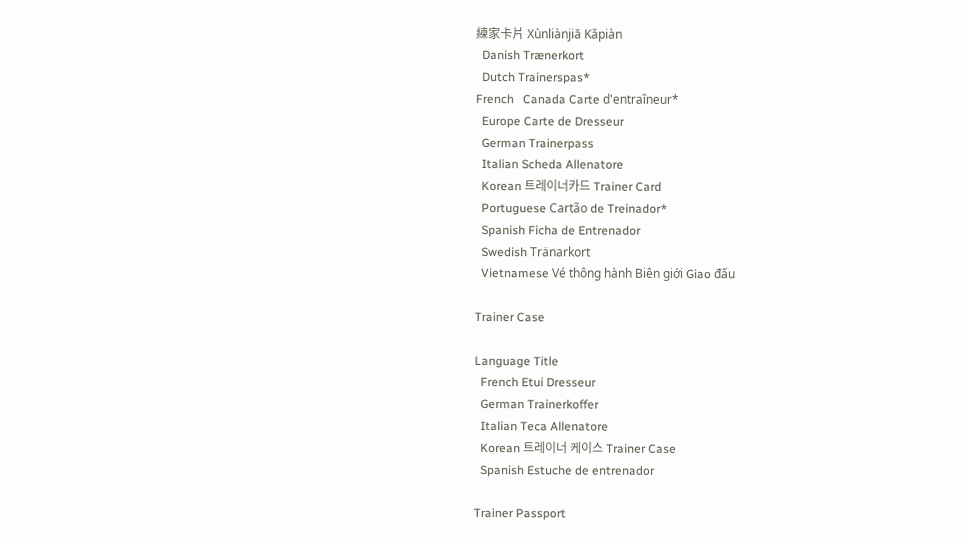練家卡片 Xùnliànjiā Kǎpiàn
  Danish Trænerkort
  Dutch Trainerspas*
French   Canada Carte d'entraîneur*
  Europe Carte de Dresseur
  German Trainerpass
  Italian Scheda Allenatore
  Korean 트레이너카드 Trainer Card
  Portuguese Cartão de Treinador*
  Spanish Ficha de Entrenador
  Swedish Tränarkort
  Vietnamese Vé thông hành Biên giới Giao đấu

Trainer Case

Language Title
  French Etui Dresseur
  German Trainerkoffer
  Italian Teca Allenatore
  Korean 트레이너 케이스 Trainer Case
  Spanish Estuche de entrenador

Trainer Passport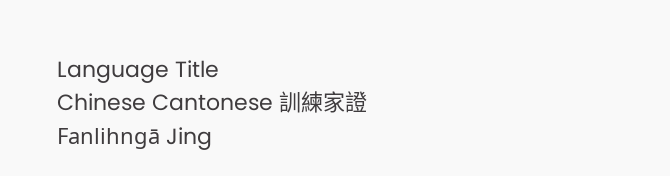Language Title
Chinese Cantonese 訓練家證 Fanlihngā Jing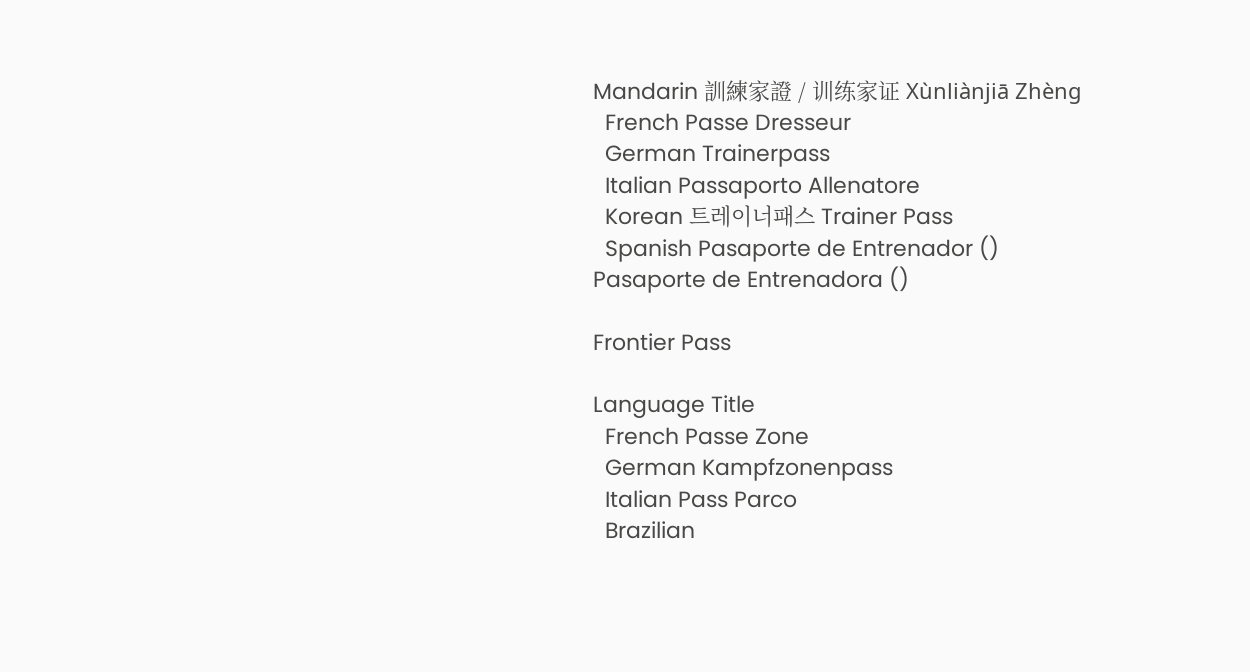Mandarin 訓練家證 / 训练家证 Xùnliànjiā Zhèng
  French Passe Dresseur
  German Trainerpass
  Italian Passaporto Allenatore
  Korean 트레이너패스 Trainer Pass
  Spanish Pasaporte de Entrenador ()
Pasaporte de Entrenadora ()

Frontier Pass

Language Title
  French Passe Zone
  German Kampfzonenpass
  Italian Pass Parco
  Brazilian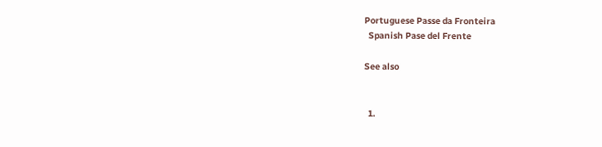Portuguese Passe da Fronteira
  Spanish Pase del Frente

See also


  1.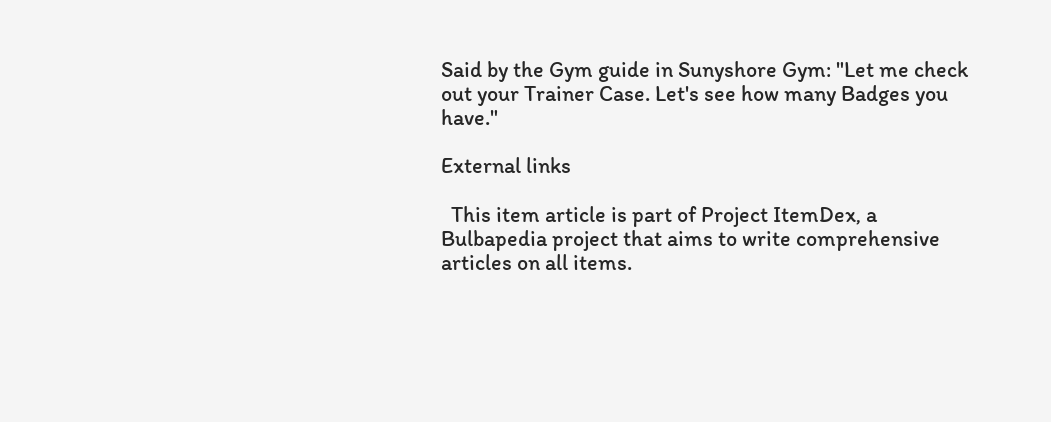Said by the Gym guide in Sunyshore Gym: "Let me check out your Trainer Case. Let's see how many Badges you have."

External links

  This item article is part of Project ItemDex, a Bulbapedia project that aims to write comprehensive articles on all items.